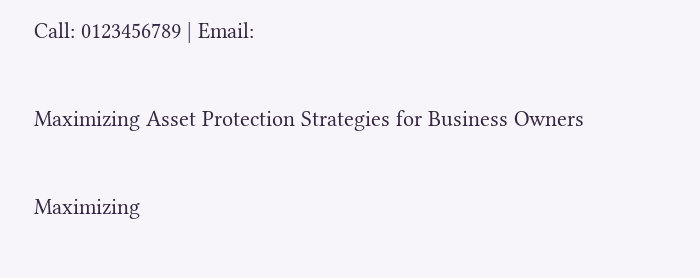Call: 0123456789 | Email:

Maximizing Asset Protection Strategies for Business Owners

Maximizing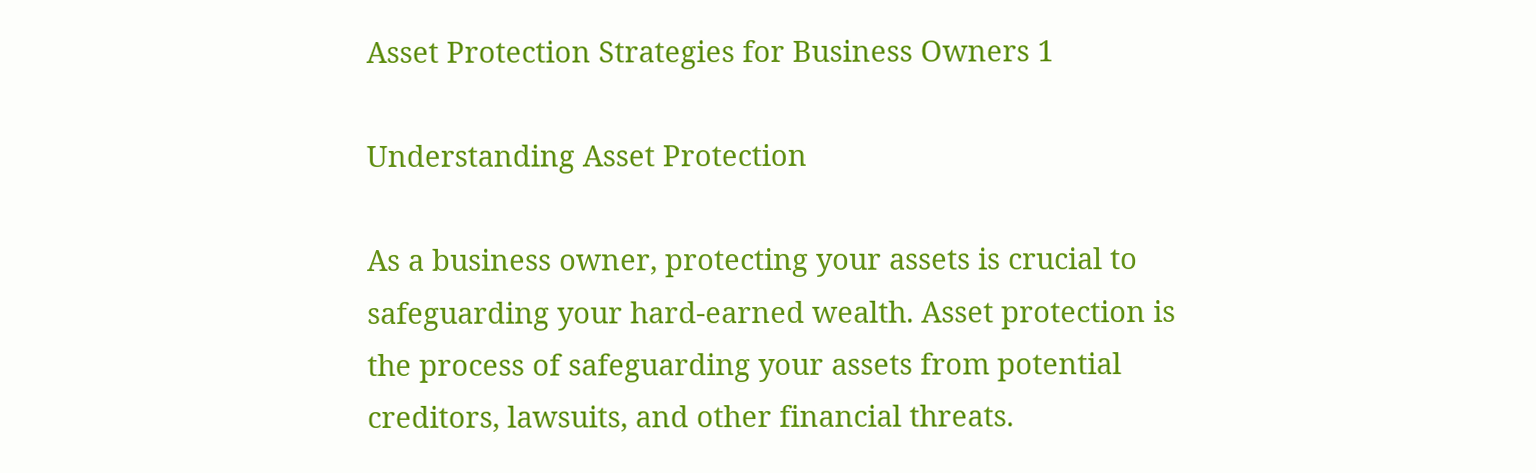Asset Protection Strategies for Business Owners 1

Understanding Asset Protection

As a business owner, protecting your assets is crucial to safeguarding your hard-earned wealth. Asset protection is the process of safeguarding your assets from potential creditors, lawsuits, and other financial threats.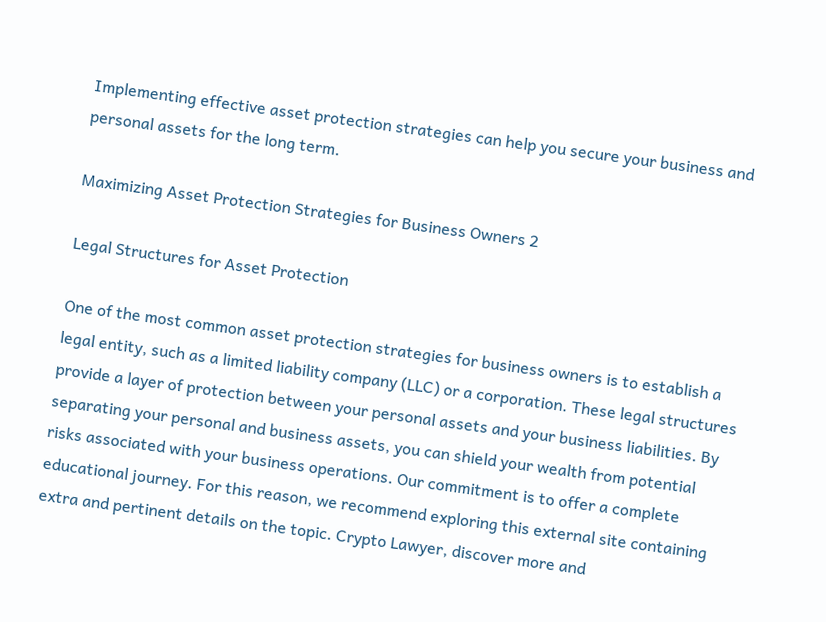Implementing effective asset protection strategies can help you secure your business and personal assets for the long term.

Maximizing Asset Protection Strategies for Business Owners 2

Legal Structures for Asset Protection

One of the most common asset protection strategies for business owners is to establish a legal entity, such as a limited liability company (LLC) or a corporation. These legal structures provide a layer of protection between your personal assets and your business liabilities. By separating your personal and business assets, you can shield your wealth from potential risks associated with your business operations. Our commitment is to offer a complete educational journey. For this reason, we recommend exploring this external site containing extra and pertinent details on the topic. Crypto Lawyer, discover more and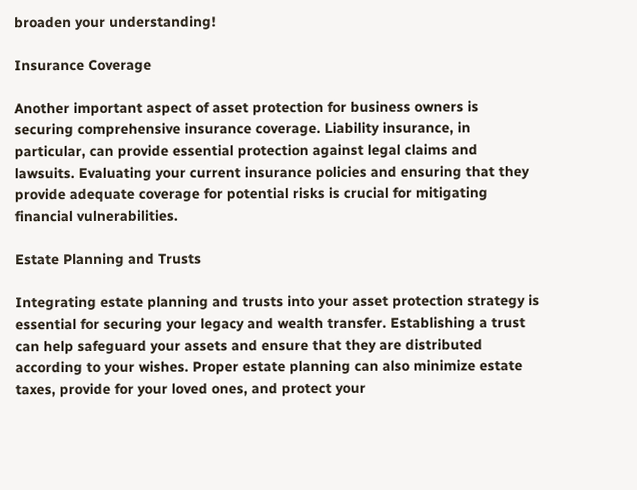broaden your understanding!

Insurance Coverage

Another important aspect of asset protection for business owners is securing comprehensive insurance coverage. Liability insurance, in particular, can provide essential protection against legal claims and lawsuits. Evaluating your current insurance policies and ensuring that they provide adequate coverage for potential risks is crucial for mitigating financial vulnerabilities.

Estate Planning and Trusts

Integrating estate planning and trusts into your asset protection strategy is essential for securing your legacy and wealth transfer. Establishing a trust can help safeguard your assets and ensure that they are distributed according to your wishes. Proper estate planning can also minimize estate taxes, provide for your loved ones, and protect your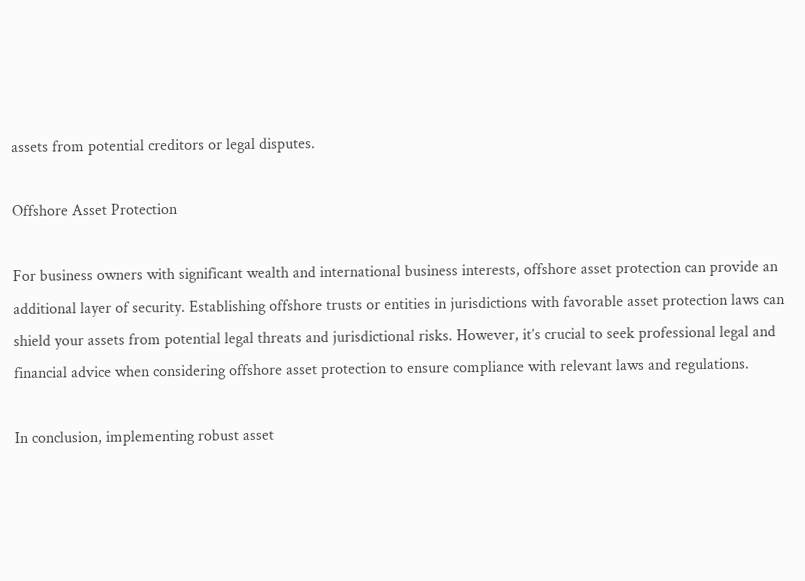assets from potential creditors or legal disputes.

Offshore Asset Protection

For business owners with significant wealth and international business interests, offshore asset protection can provide an additional layer of security. Establishing offshore trusts or entities in jurisdictions with favorable asset protection laws can shield your assets from potential legal threats and jurisdictional risks. However, it’s crucial to seek professional legal and financial advice when considering offshore asset protection to ensure compliance with relevant laws and regulations.

In conclusion, implementing robust asset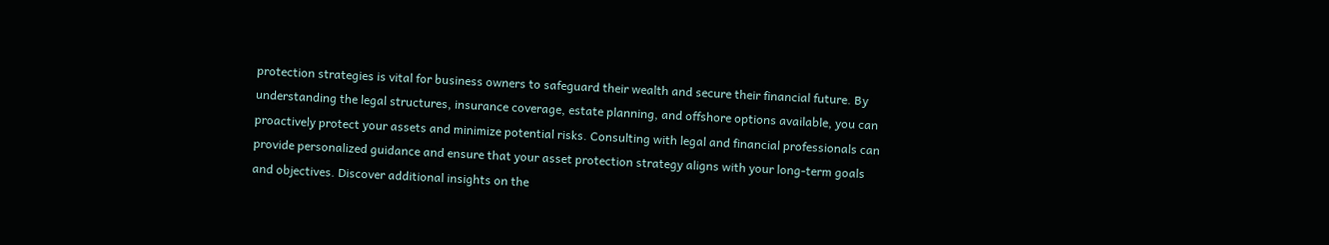protection strategies is vital for business owners to safeguard their wealth and secure their financial future. By understanding the legal structures, insurance coverage, estate planning, and offshore options available, you can proactively protect your assets and minimize potential risks. Consulting with legal and financial professionals can provide personalized guidance and ensure that your asset protection strategy aligns with your long-term goals and objectives. Discover additional insights on the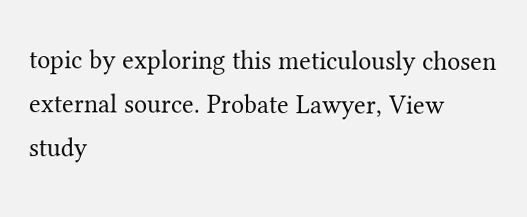topic by exploring this meticulously chosen external source. Probate Lawyer, View study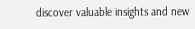discover valuable insights and new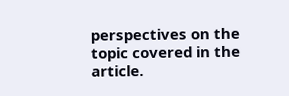perspectives on the topic covered in the article.